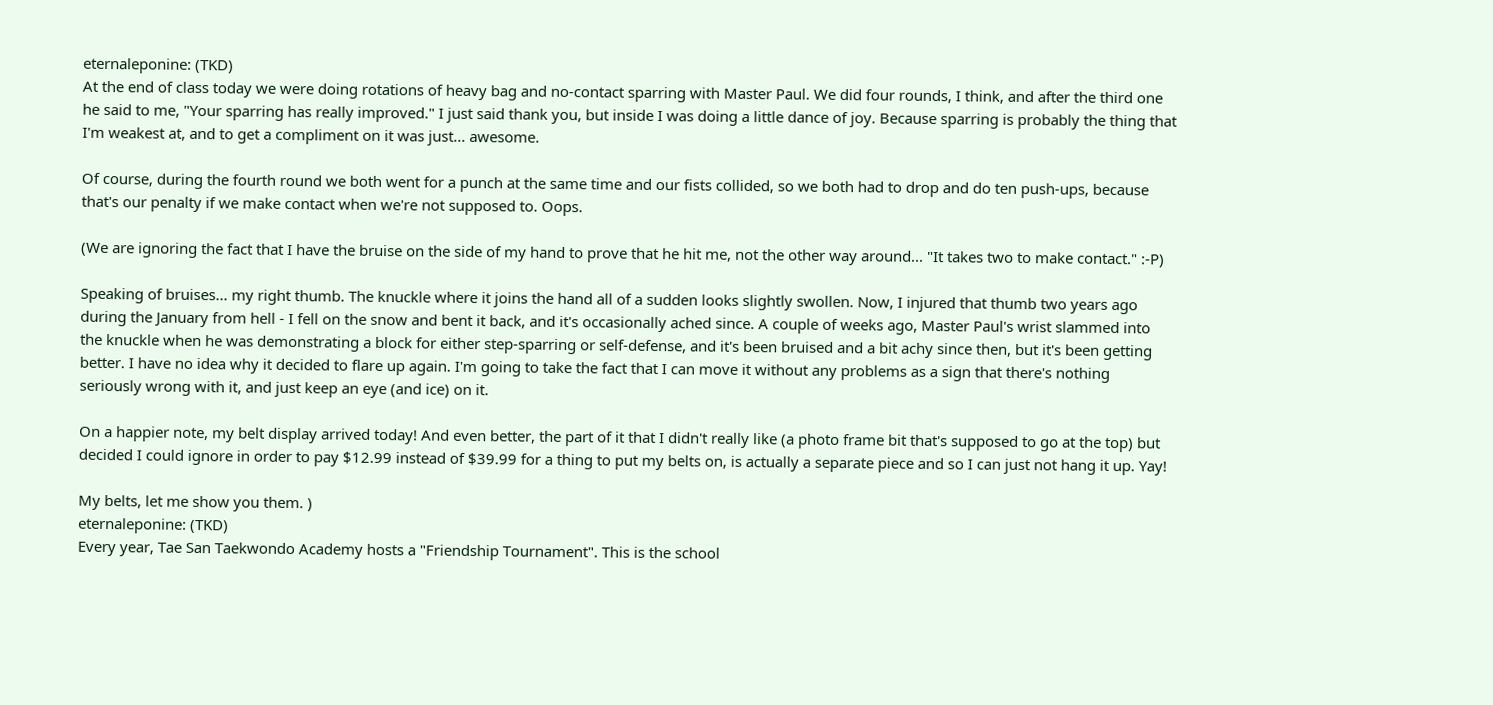eternaleponine: (TKD)
At the end of class today we were doing rotations of heavy bag and no-contact sparring with Master Paul. We did four rounds, I think, and after the third one he said to me, "Your sparring has really improved." I just said thank you, but inside I was doing a little dance of joy. Because sparring is probably the thing that I'm weakest at, and to get a compliment on it was just... awesome.

Of course, during the fourth round we both went for a punch at the same time and our fists collided, so we both had to drop and do ten push-ups, because that's our penalty if we make contact when we're not supposed to. Oops.

(We are ignoring the fact that I have the bruise on the side of my hand to prove that he hit me, not the other way around... "It takes two to make contact." :-P)

Speaking of bruises... my right thumb. The knuckle where it joins the hand all of a sudden looks slightly swollen. Now, I injured that thumb two years ago during the January from hell - I fell on the snow and bent it back, and it's occasionally ached since. A couple of weeks ago, Master Paul's wrist slammed into the knuckle when he was demonstrating a block for either step-sparring or self-defense, and it's been bruised and a bit achy since then, but it's been getting better. I have no idea why it decided to flare up again. I'm going to take the fact that I can move it without any problems as a sign that there's nothing seriously wrong with it, and just keep an eye (and ice) on it.

On a happier note, my belt display arrived today! And even better, the part of it that I didn't really like (a photo frame bit that's supposed to go at the top) but decided I could ignore in order to pay $12.99 instead of $39.99 for a thing to put my belts on, is actually a separate piece and so I can just not hang it up. Yay!

My belts, let me show you them. )
eternaleponine: (TKD)
Every year, Tae San Taekwondo Academy hosts a "Friendship Tournament". This is the school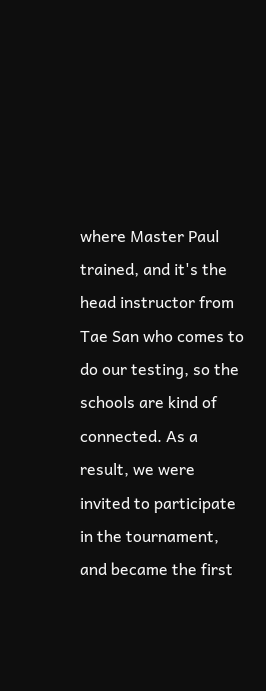where Master Paul trained, and it's the head instructor from Tae San who comes to do our testing, so the schools are kind of connected. As a result, we were invited to participate in the tournament, and became the first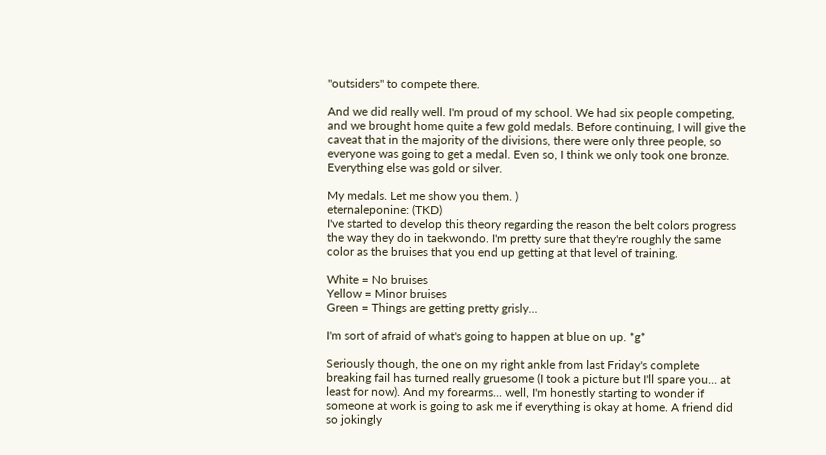"outsiders" to compete there.

And we did really well. I'm proud of my school. We had six people competing, and we brought home quite a few gold medals. Before continuing, I will give the caveat that in the majority of the divisions, there were only three people, so everyone was going to get a medal. Even so, I think we only took one bronze. Everything else was gold or silver.

My medals. Let me show you them. )
eternaleponine: (TKD)
I've started to develop this theory regarding the reason the belt colors progress the way they do in taekwondo. I'm pretty sure that they're roughly the same color as the bruises that you end up getting at that level of training.

White = No bruises
Yellow = Minor bruises
Green = Things are getting pretty grisly...

I'm sort of afraid of what's going to happen at blue on up. *g*

Seriously though, the one on my right ankle from last Friday's complete breaking fail has turned really gruesome (I took a picture but I'll spare you... at least for now). And my forearms... well, I'm honestly starting to wonder if someone at work is going to ask me if everything is okay at home. A friend did so jokingly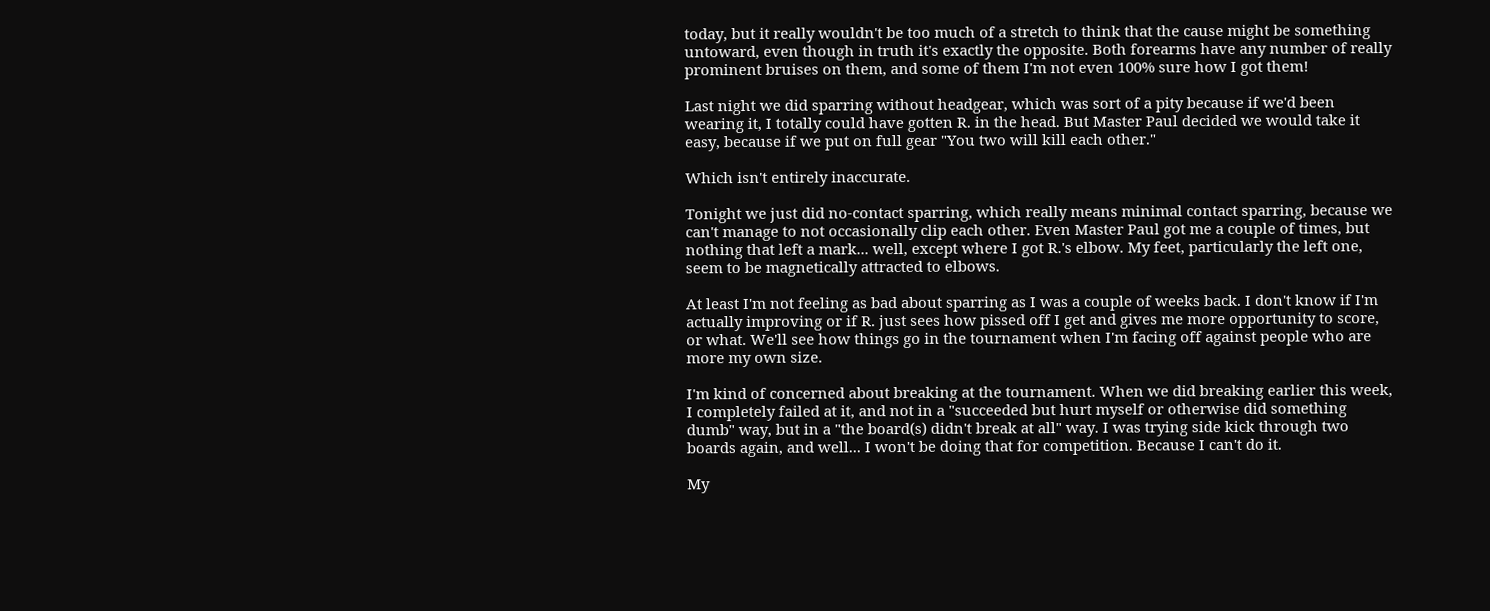today, but it really wouldn't be too much of a stretch to think that the cause might be something untoward, even though in truth it's exactly the opposite. Both forearms have any number of really prominent bruises on them, and some of them I'm not even 100% sure how I got them!

Last night we did sparring without headgear, which was sort of a pity because if we'd been wearing it, I totally could have gotten R. in the head. But Master Paul decided we would take it easy, because if we put on full gear "You two will kill each other."

Which isn't entirely inaccurate.

Tonight we just did no-contact sparring, which really means minimal contact sparring, because we can't manage to not occasionally clip each other. Even Master Paul got me a couple of times, but nothing that left a mark... well, except where I got R.'s elbow. My feet, particularly the left one, seem to be magnetically attracted to elbows.

At least I'm not feeling as bad about sparring as I was a couple of weeks back. I don't know if I'm actually improving or if R. just sees how pissed off I get and gives me more opportunity to score, or what. We'll see how things go in the tournament when I'm facing off against people who are more my own size.

I'm kind of concerned about breaking at the tournament. When we did breaking earlier this week, I completely failed at it, and not in a "succeeded but hurt myself or otherwise did something dumb" way, but in a "the board(s) didn't break at all" way. I was trying side kick through two boards again, and well... I won't be doing that for competition. Because I can't do it.

My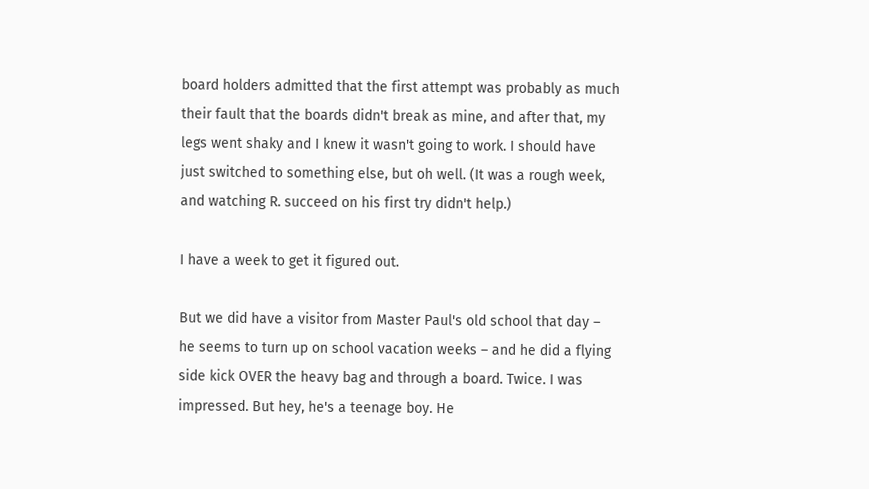board holders admitted that the first attempt was probably as much their fault that the boards didn't break as mine, and after that, my legs went shaky and I knew it wasn't going to work. I should have just switched to something else, but oh well. (It was a rough week, and watching R. succeed on his first try didn't help.)

I have a week to get it figured out.

But we did have a visitor from Master Paul's old school that day – he seems to turn up on school vacation weeks – and he did a flying side kick OVER the heavy bag and through a board. Twice. I was impressed. But hey, he's a teenage boy. He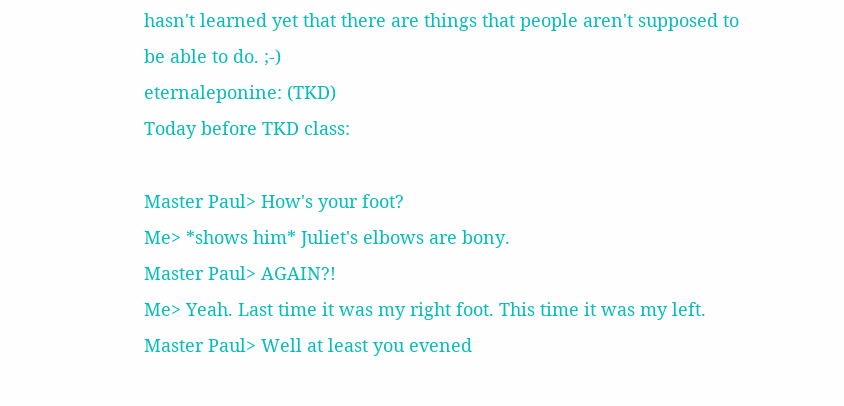hasn't learned yet that there are things that people aren't supposed to be able to do. ;-)
eternaleponine: (TKD)
Today before TKD class:

Master Paul> How's your foot?
Me> *shows him* Juliet's elbows are bony.
Master Paul> AGAIN?!
Me> Yeah. Last time it was my right foot. This time it was my left.
Master Paul> Well at least you evened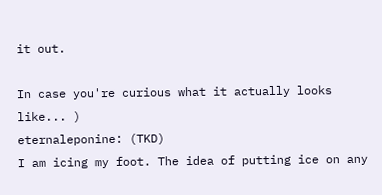it out.

In case you're curious what it actually looks like... )
eternaleponine: (TKD)
I am icing my foot. The idea of putting ice on any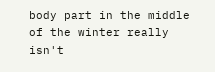body part in the middle of the winter really isn't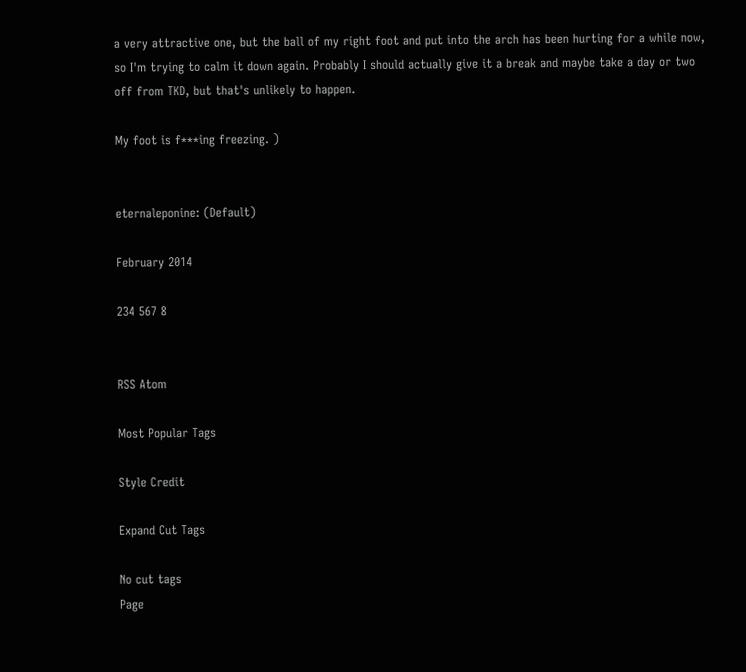a very attractive one, but the ball of my right foot and put into the arch has been hurting for a while now, so I'm trying to calm it down again. Probably I should actually give it a break and maybe take a day or two off from TKD, but that's unlikely to happen.

My foot is f***ing freezing. )


eternaleponine: (Default)

February 2014

234 567 8


RSS Atom

Most Popular Tags

Style Credit

Expand Cut Tags

No cut tags
Page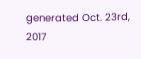generated Oct. 23rd, 2017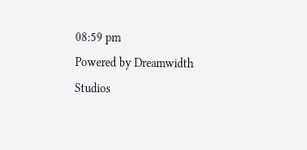08:59 pm
Powered by Dreamwidth Studios